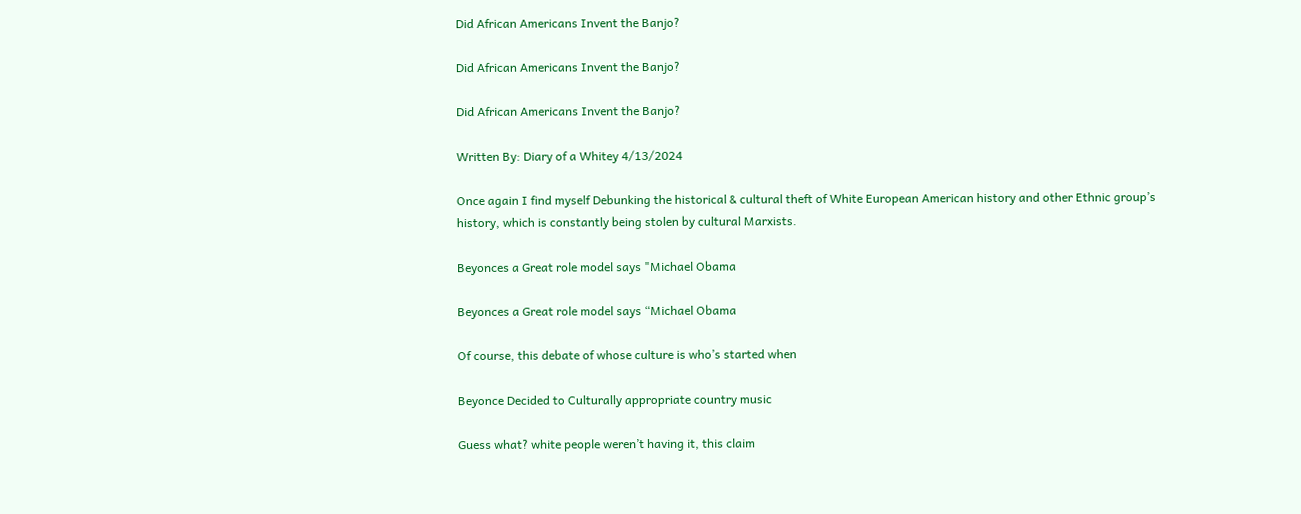Did African Americans Invent the Banjo?

Did African Americans Invent the Banjo?

Did African Americans Invent the Banjo?

Written By: Diary of a Whitey 4/13/2024

Once again I find myself Debunking the historical & cultural theft of White European American history and other Ethnic group’s history, which is constantly being stolen by cultural Marxists.

Beyonces a Great role model says "Michael Obama

Beyonces a Great role model says “Michael Obama

Of course, this debate of whose culture is who’s started when

Beyonce Decided to Culturally appropriate country music

Guess what? white people weren’t having it, this claim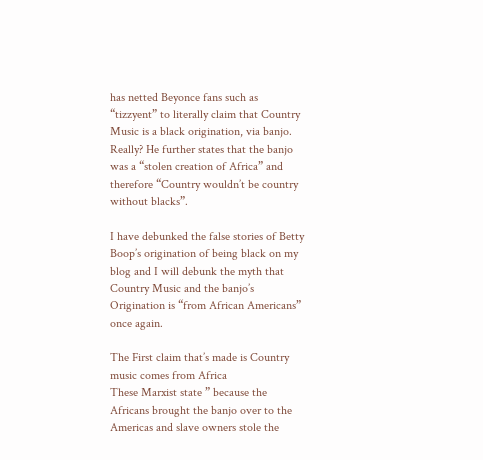has netted Beyonce fans such as “tizzyent” to literally claim that Country Music is a black origination, via banjo. Really? He further states that the banjo was a “stolen creation of Africa” and therefore “Country wouldn’t be country without blacks”.

I have debunked the false stories of Betty Boop’s origination of being black on my blog and I will debunk the myth that Country Music and the banjo’s Origination is “from African Americans” once again.

The First claim that’s made is Country music comes from Africa
These Marxist state ” because the Africans brought the banjo over to the Americas and slave owners stole the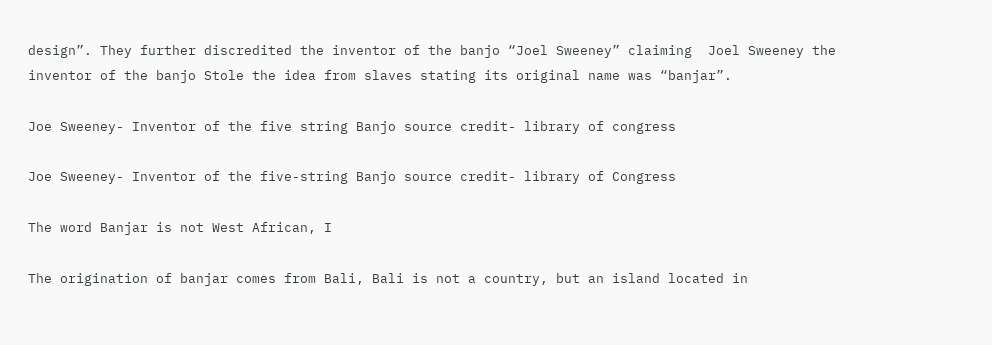design”. They further discredited the inventor of the banjo “Joel Sweeney” claiming  Joel Sweeney the inventor of the banjo Stole the idea from slaves stating its original name was “banjar”.

Joe Sweeney- Inventor of the five string Banjo source credit- library of congress

Joe Sweeney- Inventor of the five-string Banjo source credit- library of Congress

The word Banjar is not West African, I

The origination of banjar comes from Bali, Bali is not a country, but an island located in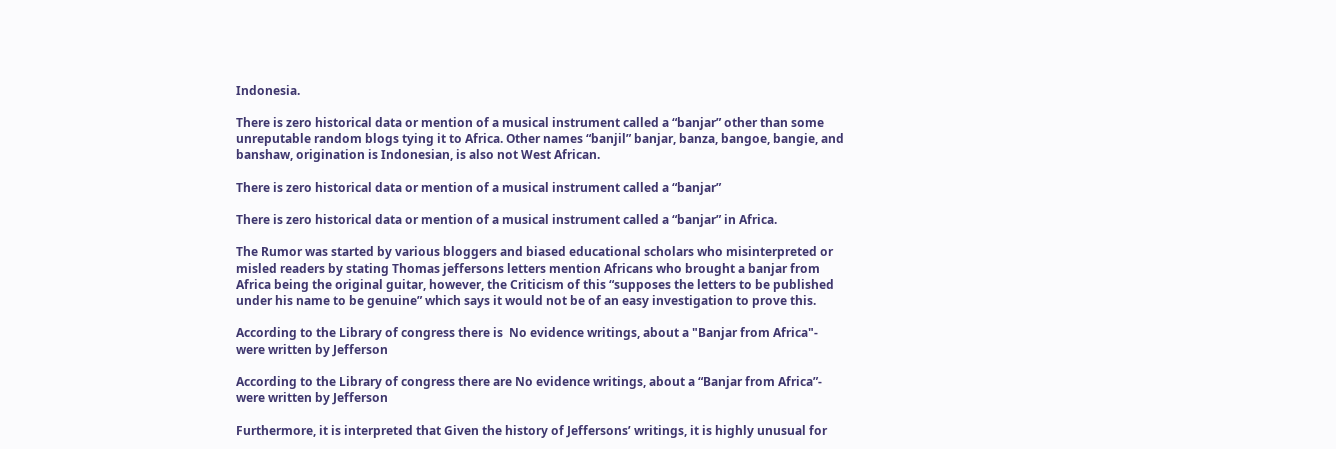Indonesia.

There is zero historical data or mention of a musical instrument called a “banjar” other than some unreputable random blogs tying it to Africa. Other names “banjil” banjar, banza, bangoe, bangie, and banshaw, origination is Indonesian, is also not West African.

There is zero historical data or mention of a musical instrument called a “banjar”

There is zero historical data or mention of a musical instrument called a “banjar” in Africa.

The Rumor was started by various bloggers and biased educational scholars who misinterpreted or misled readers by stating Thomas jeffersons letters mention Africans who brought a banjar from Africa being the original guitar, however, the Criticism of this “supposes the letters to be published under his name to be genuine” which says it would not be of an easy investigation to prove this.

According to the Library of congress there is  No evidence writings, about a "Banjar from Africa"- were written by Jefferson

According to the Library of congress there are No evidence writings, about a “Banjar from Africa”- were written by Jefferson

Furthermore, it is interpreted that Given the history of Jeffersons’ writings, it is highly unusual for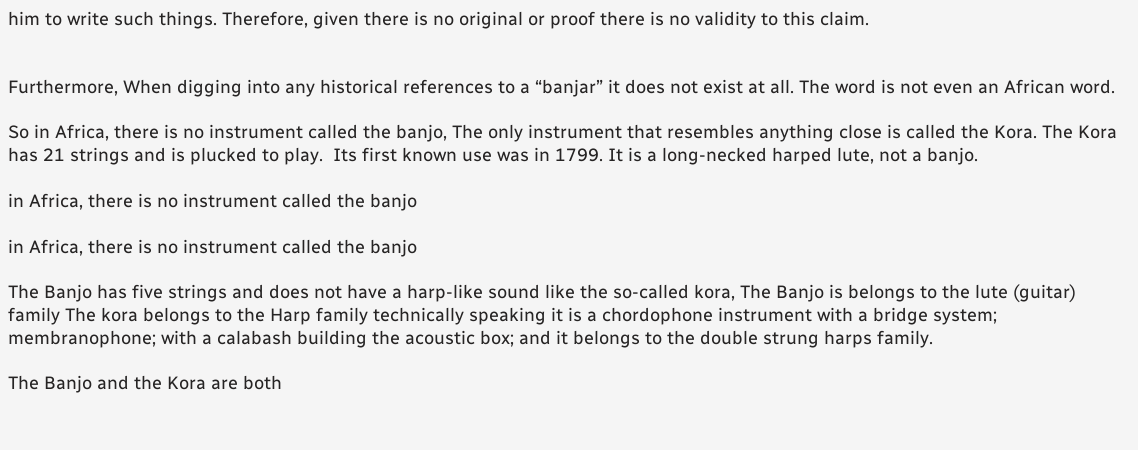him to write such things. Therefore, given there is no original or proof there is no validity to this claim.


Furthermore, When digging into any historical references to a “banjar” it does not exist at all. The word is not even an African word.

So in Africa, there is no instrument called the banjo, The only instrument that resembles anything close is called the Kora. The Kora has 21 strings and is plucked to play.  Its first known use was in 1799. It is a long-necked harped lute, not a banjo.

in Africa, there is no instrument called the banjo

in Africa, there is no instrument called the banjo

The Banjo has five strings and does not have a harp-like sound like the so-called kora, The Banjo is belongs to the lute (guitar) family The kora belongs to the Harp family technically speaking it is a chordophone instrument with a bridge system; membranophone; with a calabash building the acoustic box; and it belongs to the double strung harps family.

The Banjo and the Kora are both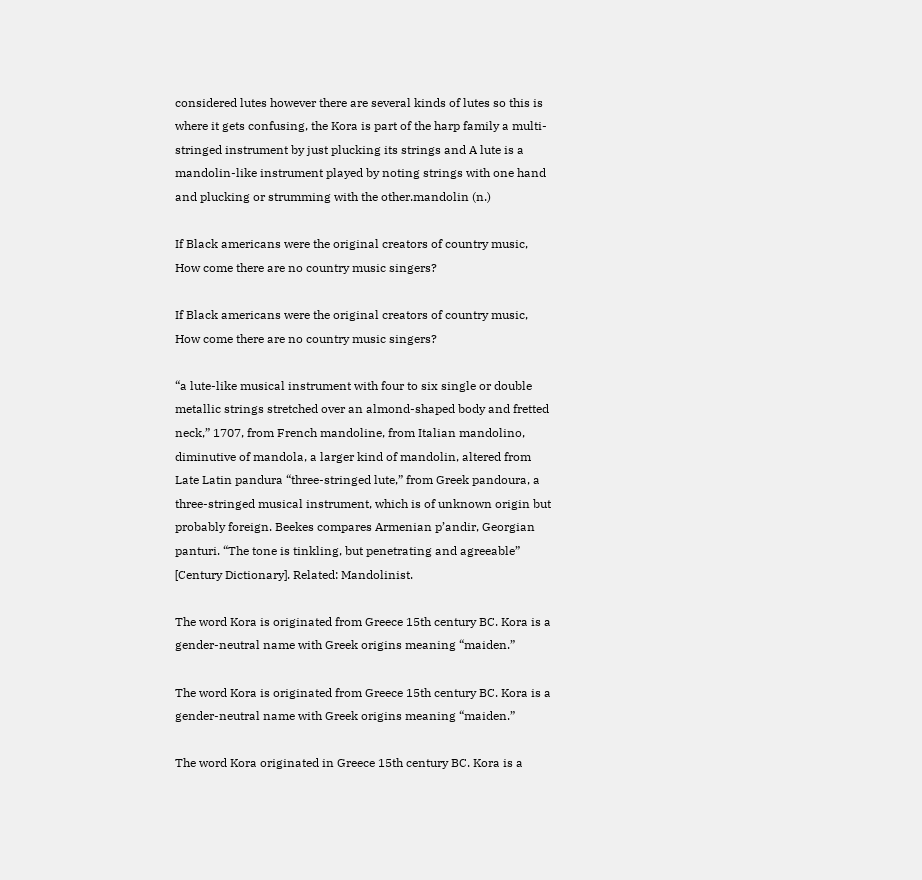considered lutes however there are several kinds of lutes so this is where it gets confusing, the Kora is part of the harp family a multi-stringed instrument by just plucking its strings and A lute is a mandolin-like instrument played by noting strings with one hand and plucking or strumming with the other.mandolin (n.)

If Black americans were the original creators of country music, How come there are no country music singers?

If Black americans were the original creators of country music, How come there are no country music singers?

“a lute-like musical instrument with four to six single or double metallic strings stretched over an almond-shaped body and fretted neck,” 1707, from French mandoline, from Italian mandolino, diminutive of mandola, a larger kind of mandolin, altered from Late Latin pandura “three-stringed lute,” from Greek pandoura, a three-stringed musical instrument, which is of unknown origin but probably foreign. Beekes compares Armenian p’andir, Georgian panturi. “The tone is tinkling, but penetrating and agreeable” [Century Dictionary]. Related: Mandolinist.

The word Kora is originated from Greece 15th century BC. Kora is a gender-neutral name with Greek origins meaning “maiden.”

The word Kora is originated from Greece 15th century BC. Kora is a gender-neutral name with Greek origins meaning “maiden.”

The word Kora originated in Greece 15th century BC. Kora is a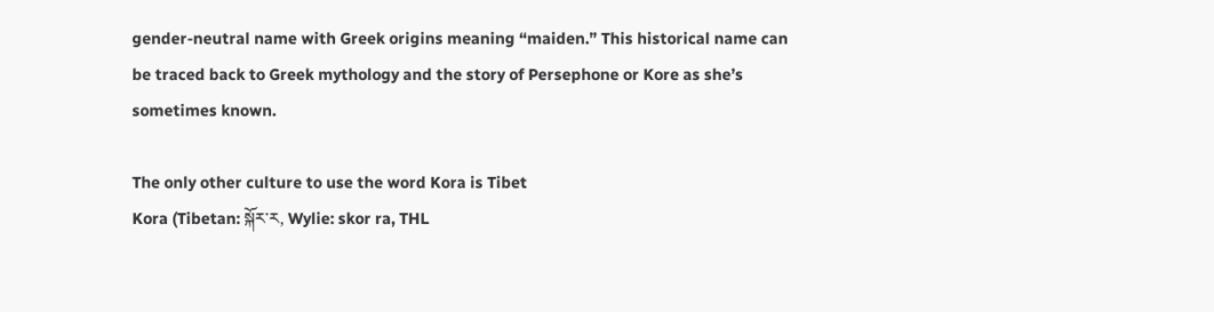gender-neutral name with Greek origins meaning “maiden.” This historical name can be traced back to Greek mythology and the story of Persephone or Kore as she’s sometimes known.

The only other culture to use the word Kora is Tibet
Kora (Tibetan: སྐོར་ར, Wylie: skor ra, THL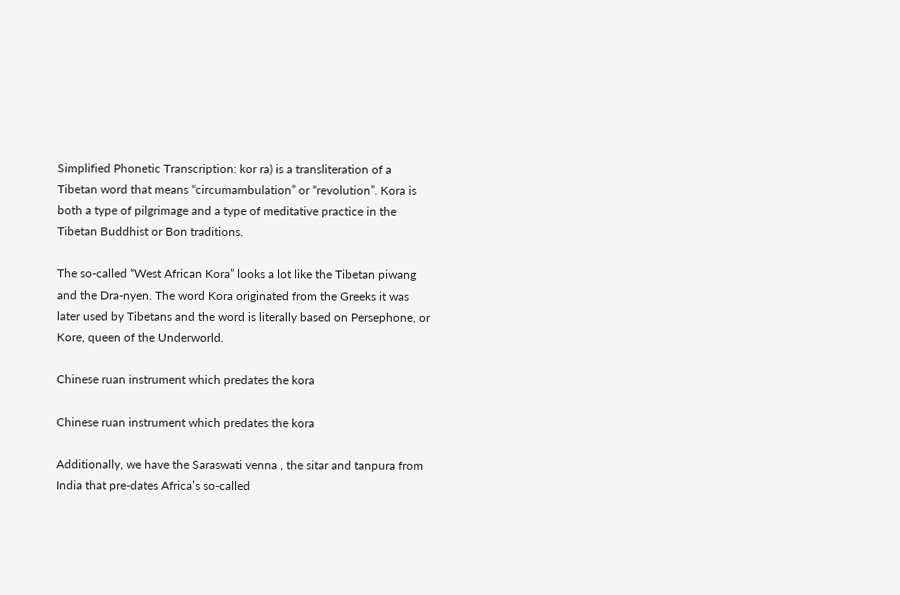Simplified Phonetic Transcription: kor ra) is a transliteration of a Tibetan word that means “circumambulation” or “revolution”. Kora is both a type of pilgrimage and a type of meditative practice in the Tibetan Buddhist or Bon traditions.

The so-called “West African Kora” looks a lot like the Tibetan piwang and the Dra-nyen. The word Kora originated from the Greeks it was later used by Tibetans and the word is literally based on Persephone, or Kore, queen of the Underworld.

Chinese ruan instrument which predates the kora

Chinese ruan instrument which predates the kora

Additionally, we have the Saraswati venna , the sitar and tanpura from India that pre-dates Africa’s so-called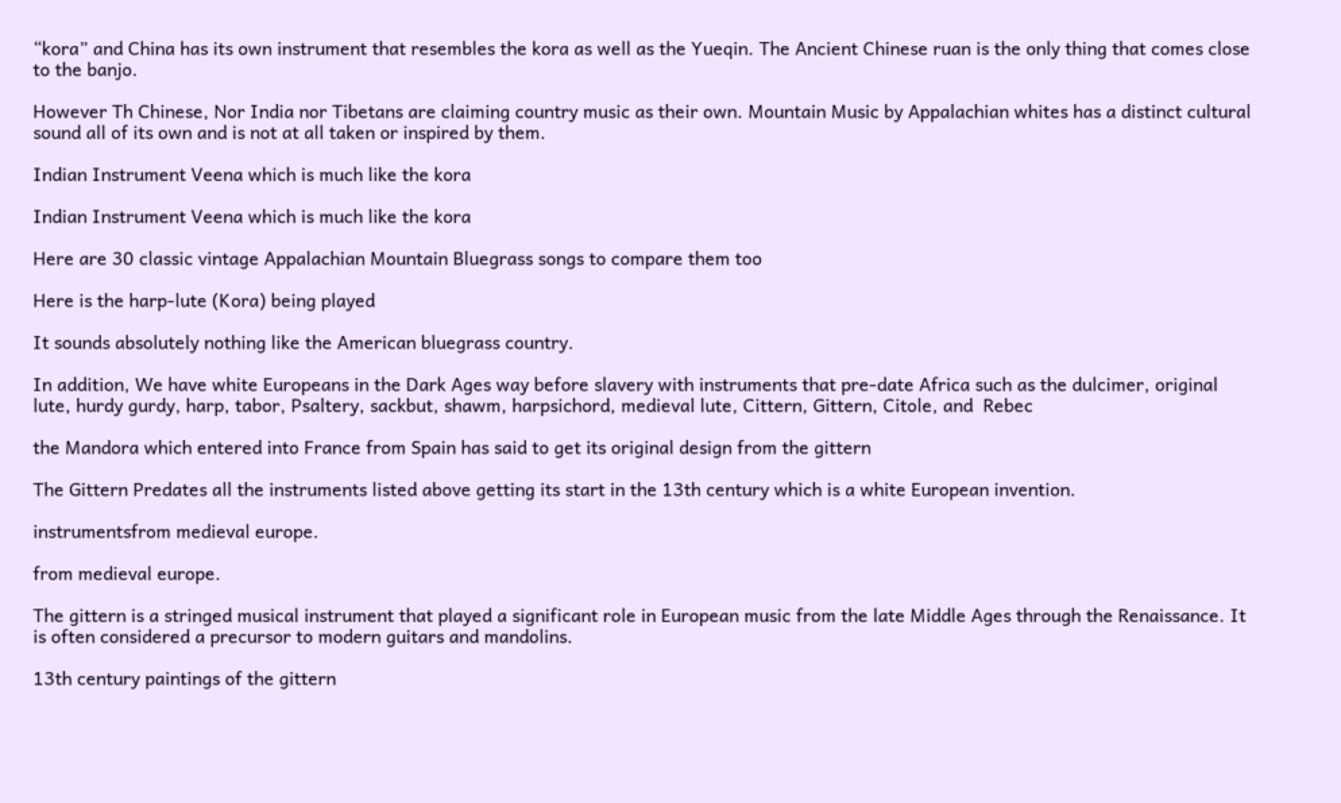“kora” and China has its own instrument that resembles the kora as well as the Yueqin. The Ancient Chinese ruan is the only thing that comes close to the banjo.

However Th Chinese, Nor India nor Tibetans are claiming country music as their own. Mountain Music by Appalachian whites has a distinct cultural sound all of its own and is not at all taken or inspired by them.

Indian Instrument Veena which is much like the kora

Indian Instrument Veena which is much like the kora

Here are 30 classic vintage Appalachian Mountain Bluegrass songs to compare them too

Here is the harp-lute (Kora) being played

It sounds absolutely nothing like the American bluegrass country.

In addition, We have white Europeans in the Dark Ages way before slavery with instruments that pre-date Africa such as the dulcimer, original lute, hurdy gurdy, harp, tabor, Psaltery, sackbut, shawm, harpsichord, medieval lute, Cittern, Gittern, Citole, and  Rebec

the Mandora which entered into France from Spain has said to get its original design from the gittern

The Gittern Predates all the instruments listed above getting its start in the 13th century which is a white European invention.

instrumentsfrom medieval europe.

from medieval europe.

The gittern is a stringed musical instrument that played a significant role in European music from the late Middle Ages through the Renaissance. It is often considered a precursor to modern guitars and mandolins.

13th century paintings of the gittern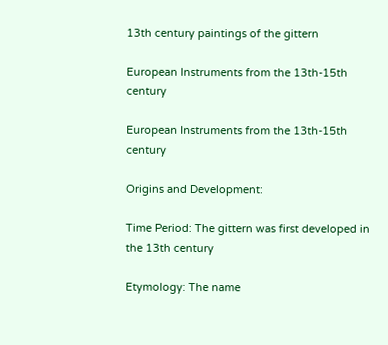13th century paintings of the gittern

European Instruments from the 13th-15th century

European Instruments from the 13th-15th century

Origins and Development:

Time Period: The gittern was first developed in the 13th century

Etymology: The name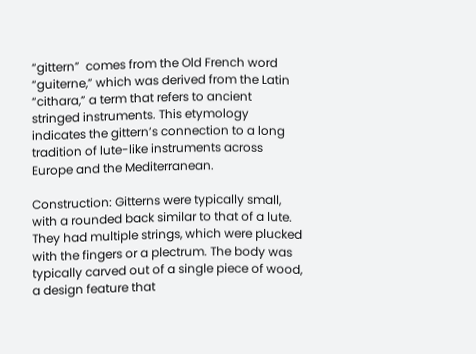“gittern”  comes from the Old French word “guiterne,” which was derived from the Latin “cithara,” a term that refers to ancient stringed instruments. This etymology indicates the gittern’s connection to a long tradition of lute-like instruments across Europe and the Mediterranean.

Construction: Gitterns were typically small, with a rounded back similar to that of a lute. They had multiple strings, which were plucked with the fingers or a plectrum. The body was typically carved out of a single piece of wood, a design feature that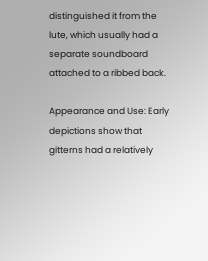distinguished it from the lute, which usually had a separate soundboard attached to a ribbed back.

Appearance and Use: Early depictions show that gitterns had a relatively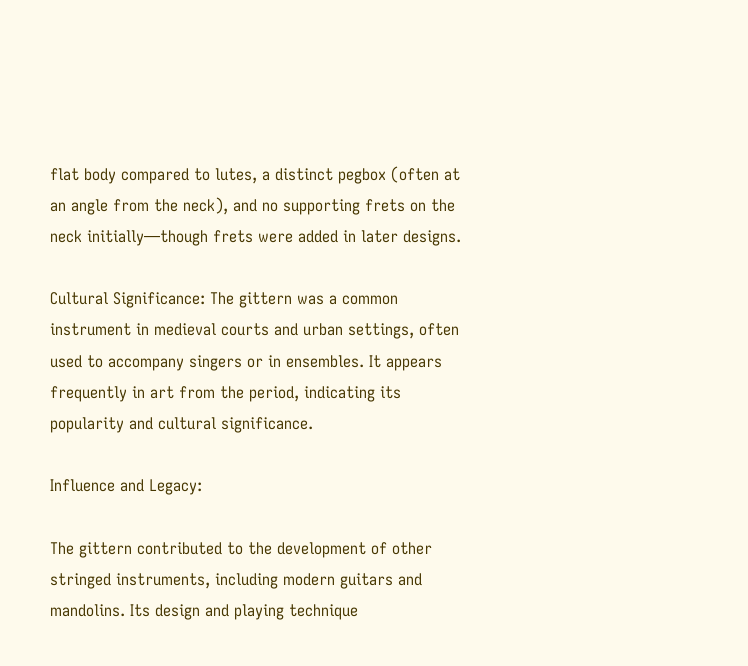flat body compared to lutes, a distinct pegbox (often at an angle from the neck), and no supporting frets on the neck initially—though frets were added in later designs.

Cultural Significance: The gittern was a common instrument in medieval courts and urban settings, often used to accompany singers or in ensembles. It appears frequently in art from the period, indicating its popularity and cultural significance.

Influence and Legacy:

The gittern contributed to the development of other stringed instruments, including modern guitars and mandolins. Its design and playing technique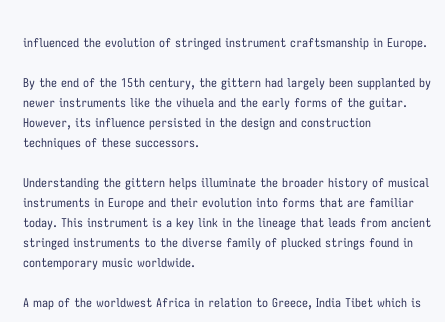influenced the evolution of stringed instrument craftsmanship in Europe.

By the end of the 15th century, the gittern had largely been supplanted by newer instruments like the vihuela and the early forms of the guitar. However, its influence persisted in the design and construction techniques of these successors.

Understanding the gittern helps illuminate the broader history of musical instruments in Europe and their evolution into forms that are familiar today. This instrument is a key link in the lineage that leads from ancient stringed instruments to the diverse family of plucked strings found in contemporary music worldwide.

A map of the worldwest Africa in relation to Greece, India Tibet which is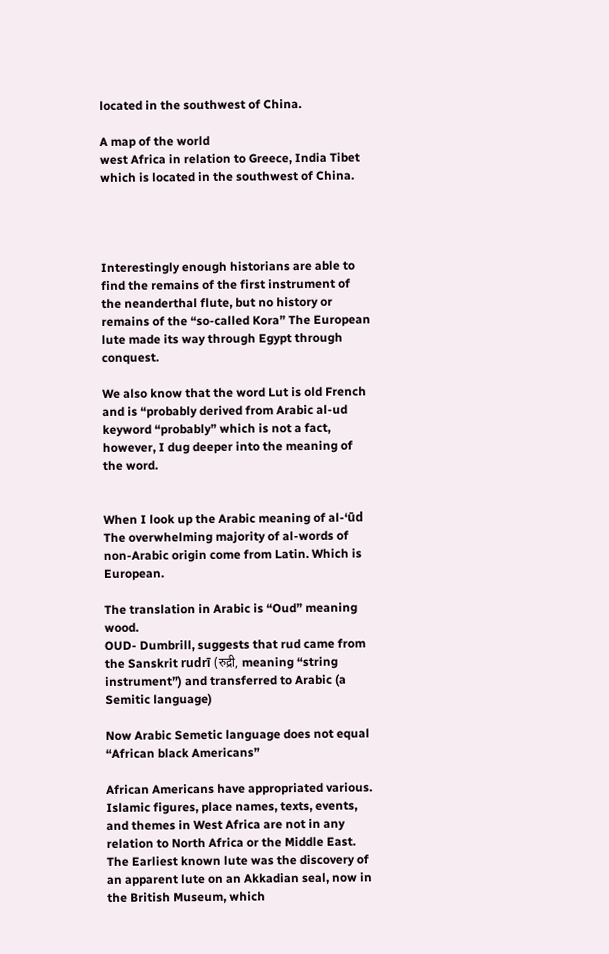located in the southwest of China.

A map of the world
west Africa in relation to Greece, India Tibet which is located in the southwest of China.




Interestingly enough historians are able to find the remains of the first instrument of the neanderthal flute, but no history or remains of the “so-called Kora” The European lute made its way through Egypt through conquest.

We also know that the word Lut is old French and is “probably derived from Arabic al-ud
keyword “probably” which is not a fact, however, I dug deeper into the meaning of the word.


When I look up the Arabic meaning of al-‘ūd   The overwhelming majority of al-words of non-Arabic origin come from Latin. Which is European.

The translation in Arabic is “Oud” meaning wood.
OUD- Dumbrill, suggests that rud came from the Sanskrit rudrī (रुद्री, meaning “string instrument”) and transferred to Arabic (a Semitic language)

Now Arabic Semetic language does not equal “African black Americans”

African Americans have appropriated various. Islamic figures, place names, texts, events, and themes in West Africa are not in any relation to North Africa or the Middle East. The Earliest known lute was the discovery of an apparent lute on an Akkadian seal, now in the British Museum, which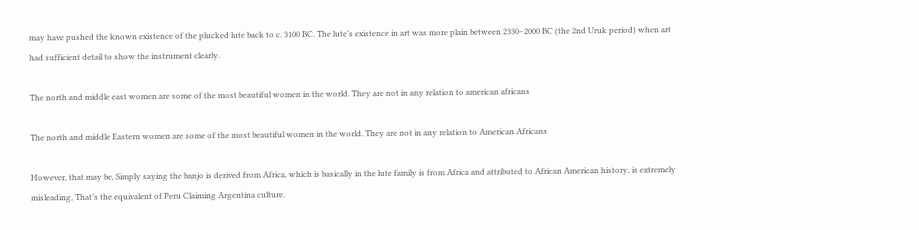may have pushed the known existence of the plucked lute back to c. 3100 BC. The lute’s existence in art was more plain between 2330–2000 BC (the 2nd Uruk period) when art had sufficient detail to show the instrument clearly.

The north and middle east women are some of the most beautiful women in the world. They are not in any relation to american africans

The north and middle Eastern women are some of the most beautiful women in the world. They are not in any relation to American Africans

However, that may be, Simply saying the banjo is derived from Africa, which is basically in the lute family is from Africa and attributed to African American history, is extremely misleading, That’s the equivalent of Peru Claiming Argentina culture.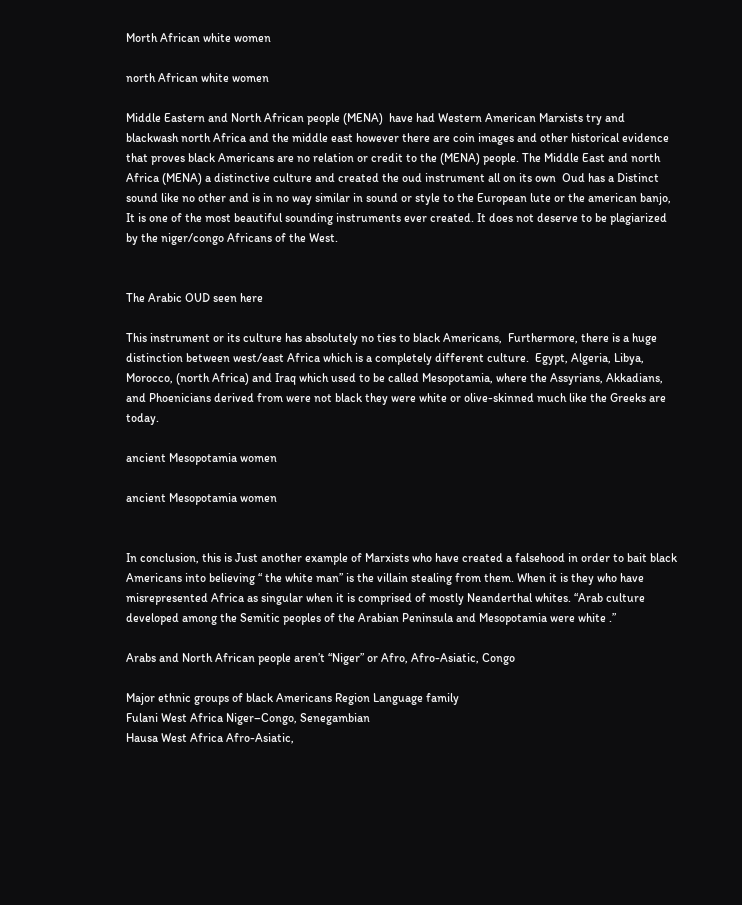Morth African white women

north African white women

Middle Eastern and North African people (MENA)  have had Western American Marxists try and blackwash north Africa and the middle east however there are coin images and other historical evidence that proves black Americans are no relation or credit to the (MENA) people. The Middle East and north Africa (MENA) a distinctive culture and created the oud instrument all on its own  Oud has a Distinct sound like no other and is in no way similar in sound or style to the European lute or the american banjo, It is one of the most beautiful sounding instruments ever created. It does not deserve to be plagiarized by the niger/congo Africans of the West.


The Arabic OUD seen here

This instrument or its culture has absolutely no ties to black Americans,  Furthermore, there is a huge distinction between west/east Africa which is a completely different culture.  Egypt, Algeria, Libya, Morocco, (north Africa) and Iraq which used to be called Mesopotamia, where the Assyrians, Akkadians, and Phoenicians derived from were not black they were white or olive-skinned much like the Greeks are today.

ancient Mesopotamia women

ancient Mesopotamia women


In conclusion, this is Just another example of Marxists who have created a falsehood in order to bait black Americans into believing “ the white man” is the villain stealing from them. When it is they who have misrepresented Africa as singular when it is comprised of mostly Neanderthal whites. “Arab culture developed among the Semitic peoples of the Arabian Peninsula and Mesopotamia were white .”

Arabs and North African people aren’t “Niger” or Afro, Afro-Asiatic, Congo

Major ethnic groups of black Americans Region Language family
Fulani West Africa Niger–Congo, Senegambian
Hausa West Africa Afro-Asiatic,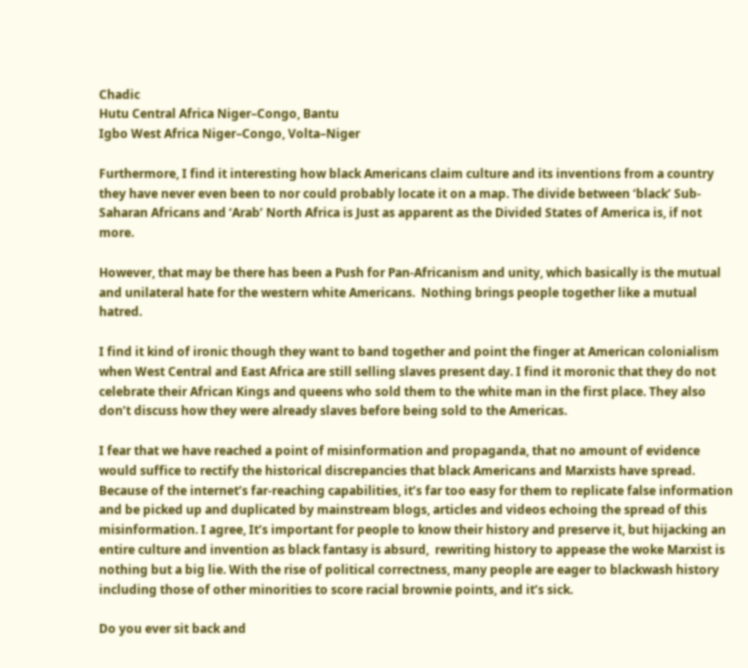Chadic
Hutu Central Africa Niger–Congo, Bantu
Igbo West Africa Niger–Congo, Volta–Niger

Furthermore, I find it interesting how black Americans claim culture and its inventions from a country they have never even been to nor could probably locate it on a map. The divide between ‘black’ Sub-Saharan Africans and ‘Arab’ North Africa is Just as apparent as the Divided States of America is, if not more.

However, that may be there has been a Push for Pan-Africanism and unity, which basically is the mutual and unilateral hate for the western white Americans.  Nothing brings people together like a mutual hatred.

I find it kind of ironic though they want to band together and point the finger at American colonialism when West Central and East Africa are still selling slaves present day. I find it moronic that they do not celebrate their African Kings and queens who sold them to the white man in the first place. They also don’t discuss how they were already slaves before being sold to the Americas.

I fear that we have reached a point of misinformation and propaganda, that no amount of evidence would suffice to rectify the historical discrepancies that black Americans and Marxists have spread. Because of the internet’s far-reaching capabilities, it’s far too easy for them to replicate false information and be picked up and duplicated by mainstream blogs, articles and videos echoing the spread of this misinformation. I agree, It’s important for people to know their history and preserve it, but hijacking an entire culture and invention as black fantasy is absurd,  rewriting history to appease the woke Marxist is nothing but a big lie. With the rise of political correctness, many people are eager to blackwash history including those of other minorities to score racial brownie points, and it’s sick.

Do you ever sit back and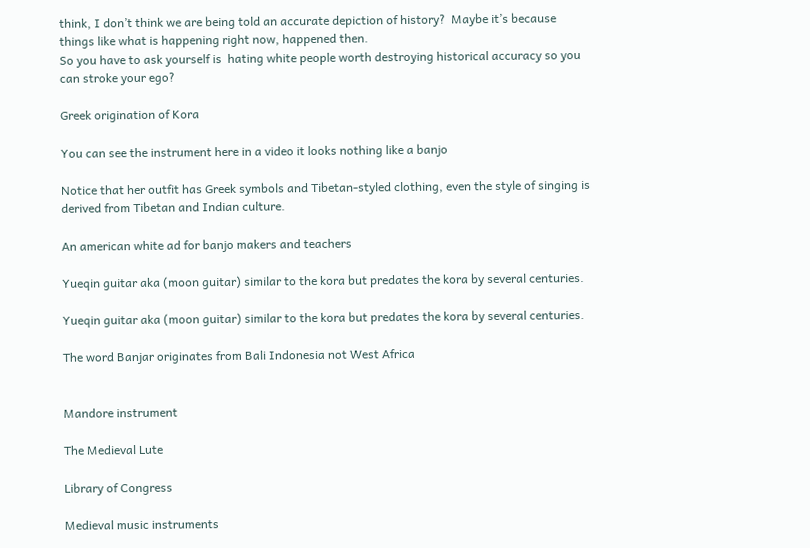think, I don’t think we are being told an accurate depiction of history?  Maybe it’s because things like what is happening right now, happened then.
So you have to ask yourself is  hating white people worth destroying historical accuracy so you can stroke your ego?

Greek origination of Kora

You can see the instrument here in a video it looks nothing like a banjo

Notice that her outfit has Greek symbols and Tibetan-styled clothing, even the style of singing is derived from Tibetan and Indian culture.

An american white ad for banjo makers and teachers

Yueqin guitar aka (moon guitar) similar to the kora but predates the kora by several centuries.

Yueqin guitar aka (moon guitar) similar to the kora but predates the kora by several centuries.

The word Banjar originates from Bali Indonesia not West Africa


Mandore instrument

The Medieval Lute

Library of Congress

Medieval music instruments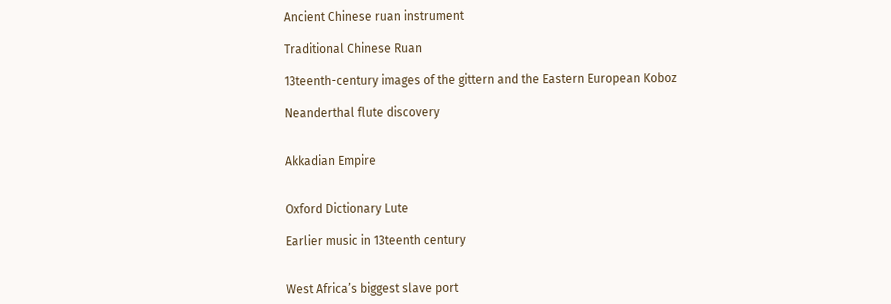Ancient Chinese ruan instrument

Traditional Chinese Ruan

13teenth-century images of the gittern and the Eastern European Koboz

Neanderthal flute discovery


Akkadian Empire


Oxford Dictionary Lute

Earlier music in 13teenth century


West Africa’s biggest slave port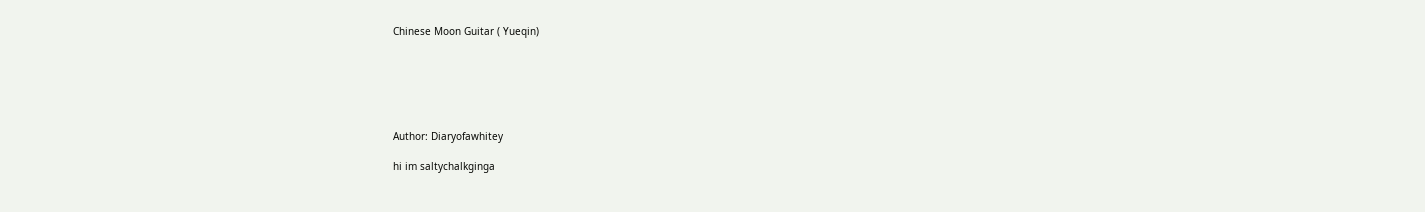Chinese Moon Guitar ( Yueqin)






Author: Diaryofawhitey

hi im saltychalkginga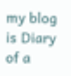my blog is Diary of a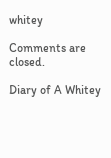whitey

Comments are closed.

Diary of A Whitey